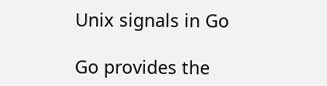Unix signals in Go

Go provides the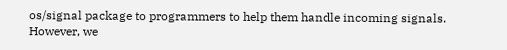os/signal package to programmers to help them handle incoming signals. However, we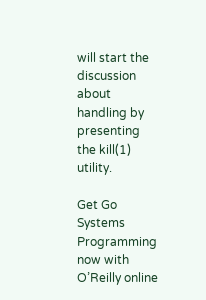will start the discussion about handling by presenting the kill(1) utility.

Get Go Systems Programming now with O’Reilly online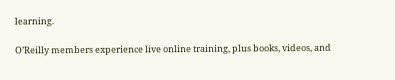learning.

O’Reilly members experience live online training, plus books, videos, and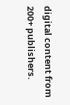digital content from 200+ publishers.